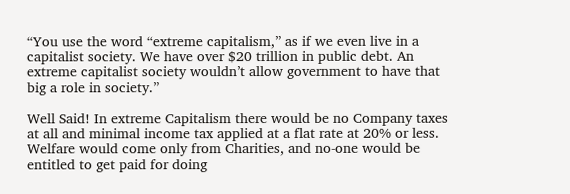“You use the word “extreme capitalism,” as if we even live in a capitalist society. We have over $20 trillion in public debt. An extreme capitalist society wouldn’t allow government to have that big a role in society.”

Well Said! In extreme Capitalism there would be no Company taxes at all and minimal income tax applied at a flat rate at 20% or less. Welfare would come only from Charities, and no-one would be entitled to get paid for doing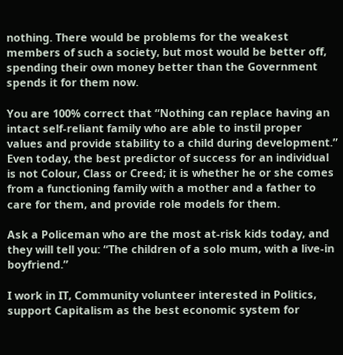nothing. There would be problems for the weakest members of such a society, but most would be better off, spending their own money better than the Government spends it for them now.

You are 100% correct that “Nothing can replace having an intact self-reliant family who are able to instil proper values and provide stability to a child during development.” Even today, the best predictor of success for an individual is not Colour, Class or Creed; it is whether he or she comes from a functioning family with a mother and a father to care for them, and provide role models for them.

Ask a Policeman who are the most at-risk kids today, and they will tell you: “The children of a solo mum, with a live-in boyfriend.”

I work in IT, Community volunteer interested in Politics, support Capitalism as the best economic system for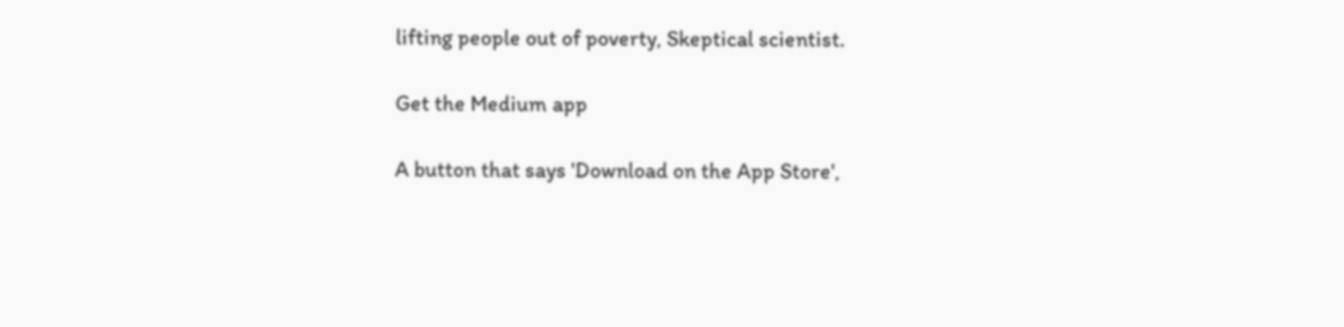lifting people out of poverty, Skeptical scientist.

Get the Medium app

A button that says 'Download on the App Store',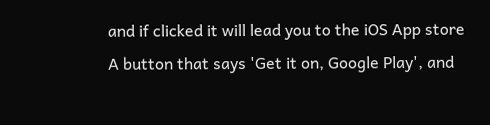and if clicked it will lead you to the iOS App store
A button that says 'Get it on, Google Play', and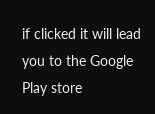if clicked it will lead you to the Google Play store